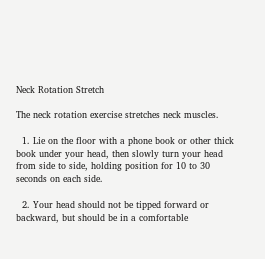Neck Rotation Stretch

The neck rotation exercise stretches neck muscles.

  1. Lie on the floor with a phone book or other thick book under your head, then slowly turn your head from side to side, holding position for 10 to 30 seconds on each side.

  2. Your head should not be tipped forward or backward, but should be in a comfortable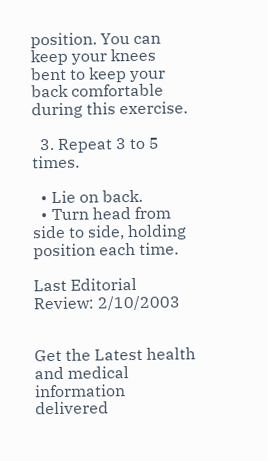position. You can keep your knees bent to keep your back comfortable during this exercise.

  3. Repeat 3 to 5 times.

  • Lie on back.
  • Turn head from side to side, holding position each time.

Last Editorial Review: 2/10/2003


Get the Latest health and medical information delivered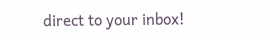direct to your inbox!